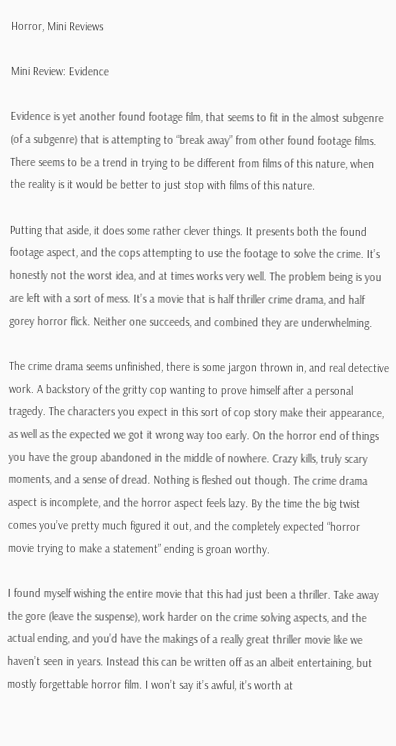Horror, Mini Reviews

Mini Review: Evidence

Evidence is yet another found footage film, that seems to fit in the almost subgenre (of a subgenre) that is attempting to “break away” from other found footage films. There seems to be a trend in trying to be different from films of this nature, when the reality is it would be better to just stop with films of this nature.

Putting that aside, it does some rather clever things. It presents both the found footage aspect, and the cops attempting to use the footage to solve the crime. It’s honestly not the worst idea, and at times works very well. The problem being is you are left with a sort of mess. It’s a movie that is half thriller crime drama, and half gorey horror flick. Neither one succeeds, and combined they are underwhelming.

The crime drama seems unfinished, there is some jargon thrown in, and real detective work. A backstory of the gritty cop wanting to prove himself after a personal tragedy. The characters you expect in this sort of cop story make their appearance, as well as the expected we got it wrong way too early. On the horror end of things you have the group abandoned in the middle of nowhere. Crazy kills, truly scary moments, and a sense of dread. Nothing is fleshed out though. The crime drama aspect is incomplete, and the horror aspect feels lazy. By the time the big twist comes you’ve pretty much figured it out, and the completely expected “horror movie trying to make a statement” ending is groan worthy.

I found myself wishing the entire movie that this had just been a thriller. Take away the gore (leave the suspense), work harder on the crime solving aspects, and the actual ending, and you’d have the makings of a really great thriller movie like we haven’t seen in years. Instead this can be written off as an albeit entertaining, but mostly forgettable horror film. I won’t say it’s awful, it’s worth at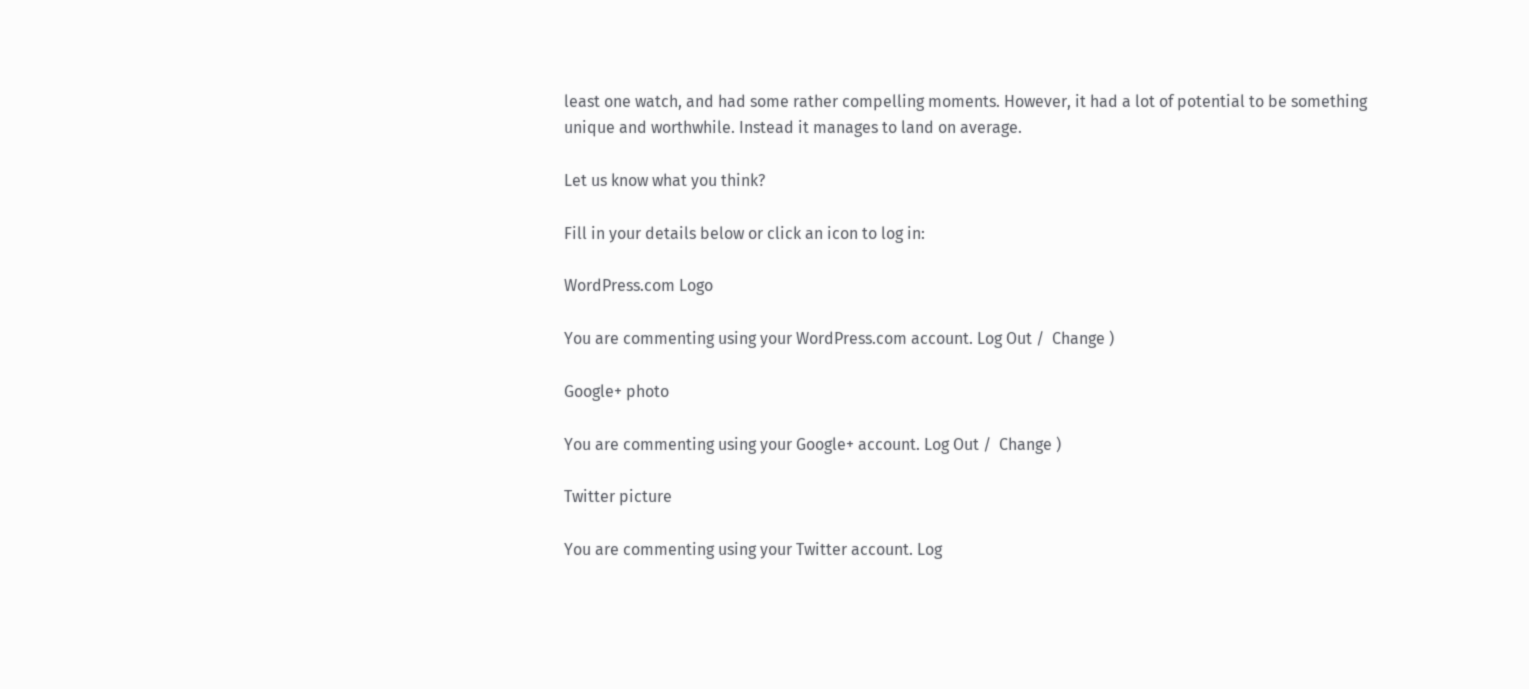least one watch, and had some rather compelling moments. However, it had a lot of potential to be something unique and worthwhile. Instead it manages to land on average.

Let us know what you think?

Fill in your details below or click an icon to log in:

WordPress.com Logo

You are commenting using your WordPress.com account. Log Out /  Change )

Google+ photo

You are commenting using your Google+ account. Log Out /  Change )

Twitter picture

You are commenting using your Twitter account. Log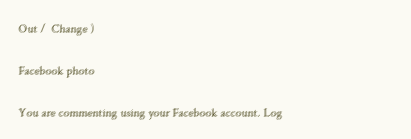Out /  Change )

Facebook photo

You are commenting using your Facebook account. Log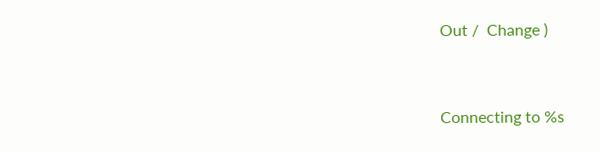Out /  Change )


Connecting to %s